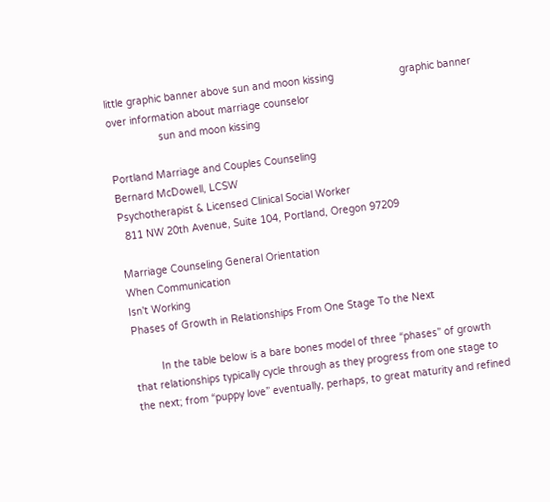little graphic banner above sun and moon kissing                      graphic banner over information about marriage counselor
                 sun and moon kissing

Portland Marriage and Couples Counseling
Bernard McDowell, LCSW
Psychotherapist & Licensed Clinical Social Worker
  811 NW 20th Avenue, Suite 104, Portland, Oregon 97209

Marriage Counseling General Orientation
When Communication
Isn't Working
Phases of Growth in Relationships From One Stage To the Next

         In the table below is a bare bones model of three “phases” of growth that relationships typically cycle through as they progress from one stage to the next; from “puppy love” eventually, perhaps, to great maturity and refined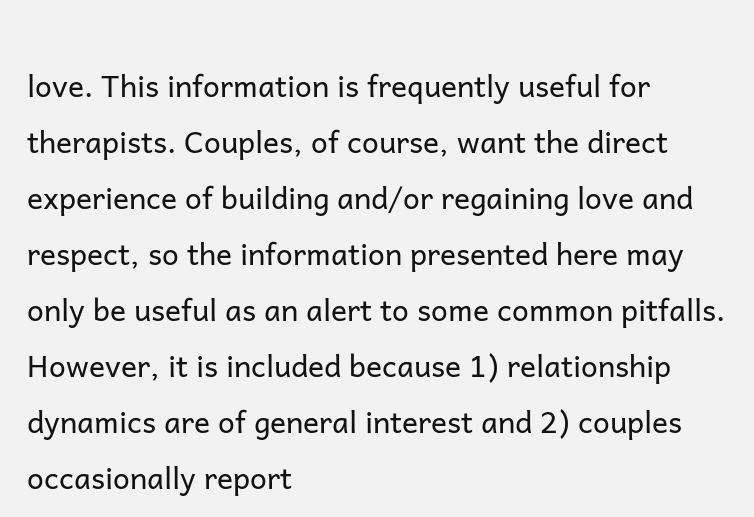love. This information is frequently useful for therapists. Couples, of course, want the direct experience of building and/or regaining love and respect, so the information presented here may only be useful as an alert to some common pitfalls. However, it is included because 1) relationship dynamics are of general interest and 2) couples occasionally report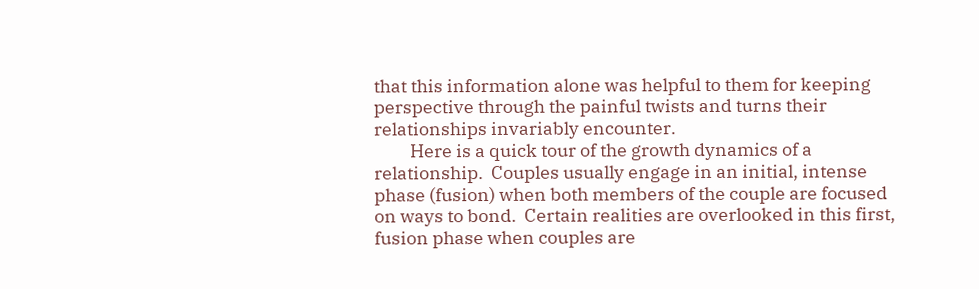that this information alone was helpful to them for keeping perspective through the painful twists and turns their relationships invariably encounter.
         Here is a quick tour of the growth dynamics of a relationship.  Couples usually engage in an initial, intense phase (fusion) when both members of the couple are focused on ways to bond.  Certain realities are overlooked in this first, fusion phase when couples are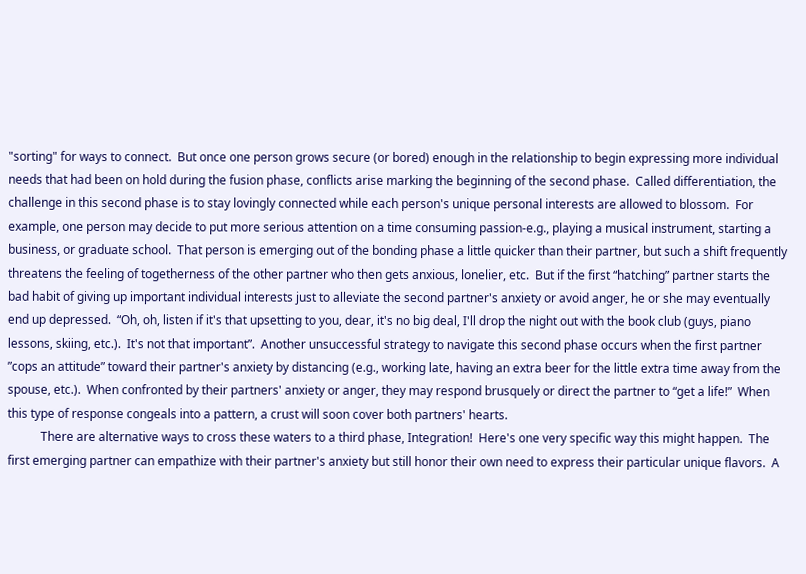"sorting" for ways to connect.  But once one person grows secure (or bored) enough in the relationship to begin expressing more individual needs that had been on hold during the fusion phase, conflicts arise marking the beginning of the second phase.  Called differentiation, the challenge in this second phase is to stay lovingly connected while each person's unique personal interests are allowed to blossom.  For example, one person may decide to put more serious attention on a time consuming passion-e.g., playing a musical instrument, starting a business, or graduate school.  That person is emerging out of the bonding phase a little quicker than their partner, but such a shift frequently threatens the feeling of togetherness of the other partner who then gets anxious, lonelier, etc.  But if the first “hatching” partner starts the bad habit of giving up important individual interests just to alleviate the second partner's anxiety or avoid anger, he or she may eventually end up depressed.  “Oh, oh, listen if it's that upsetting to you, dear, it's no big deal, I'll drop the night out with the book club (guys, piano lessons, skiing, etc.).  It's not that important”.  Another unsuccessful strategy to navigate this second phase occurs when the first partner ”cops an attitude” toward their partner's anxiety by distancing (e.g., working late, having an extra beer for the little extra time away from the spouse, etc.).  When confronted by their partners' anxiety or anger, they may respond brusquely or direct the partner to “get a life!”  When this type of response congeals into a pattern, a crust will soon cover both partners' hearts.
           There are alternative ways to cross these waters to a third phase, Integration!  Here's one very specific way this might happen.  The first emerging partner can empathize with their partner's anxiety but still honor their own need to express their particular unique flavors.  A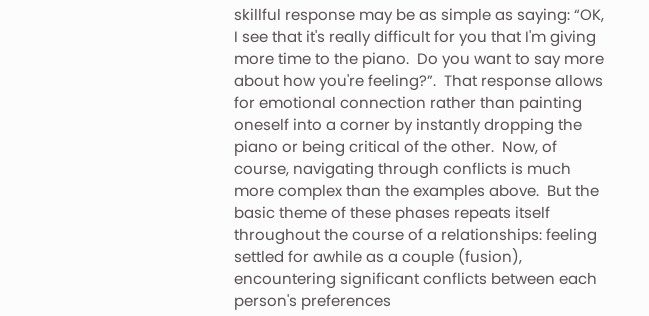skillful response may be as simple as saying: “OK, I see that it's really difficult for you that I'm giving more time to the piano.  Do you want to say more about how you're feeling?”.  That response allows for emotional connection rather than painting oneself into a corner by instantly dropping the piano or being critical of the other.  Now, of course, navigating through conflicts is much more complex than the examples above.  But the basic theme of these phases repeats itself throughout the course of a relationships: feeling settled for awhile as a couple (fusion), encountering significant conflicts between each person's preferences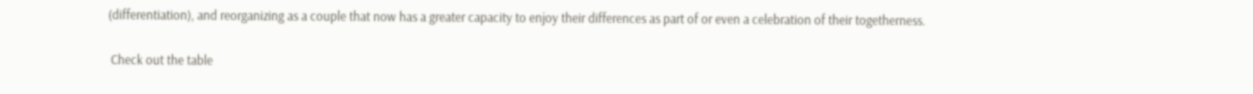(differentiation), and reorganizing as a couple that now has a greater capacity to enjoy their differences as part of or even a celebration of their togetherness.

 Check out the table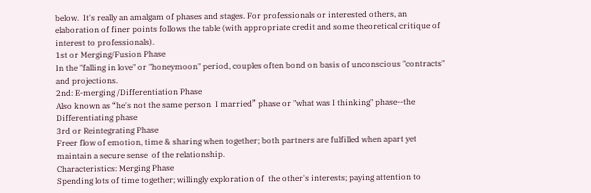below.  It's really an amalgam of phases and stages. For professionals or interested others, an elaboration of finer points follows the table (with appropriate credit and some theoretical critique of interest to professionals).
1st or Merging/Fusion Phase
In the "falling in love" or "honeymoon" period, couples often bond on basis of unconscious "contracts" and projections.
2nd: E-merging /Differentiation Phase
Also known as “he's not the same person  I married” phase or "what was I thinking" phase--the Differentiating phase
3rd or Reintegrating Phase
Freer flow of emotion, time & sharing when together; both partners are fulfilled when apart yet maintain a secure sense  of the relationship.
Characteristics: Merging Phase
Spending lots of time together; willingly exploration of  the other's interests; paying attention to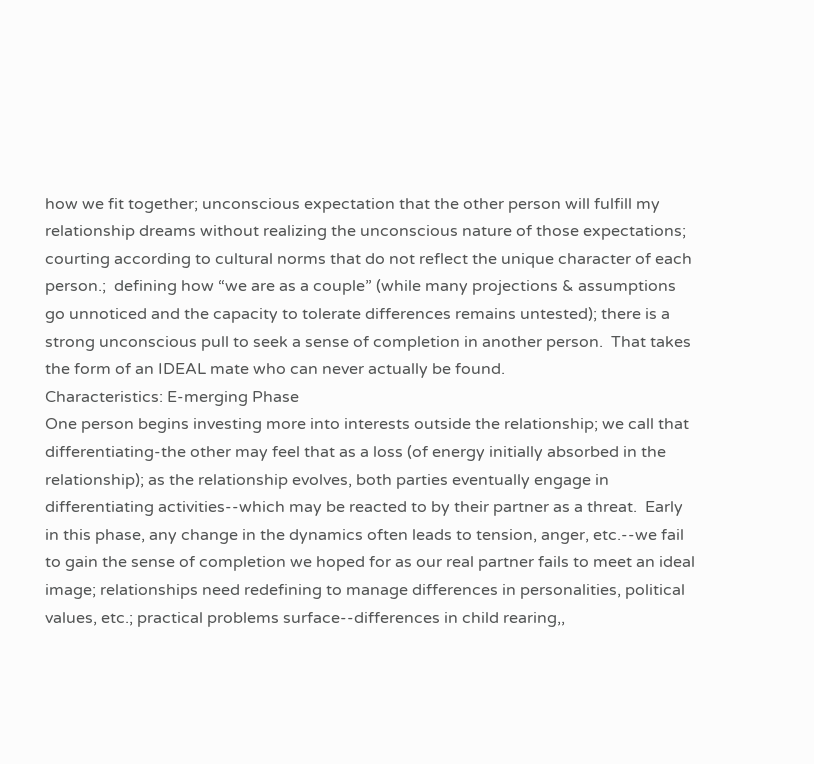how we fit together; unconscious expectation that the other person will fulfill my relationship dreams without realizing the unconscious nature of those expectations; courting according to cultural norms that do not reflect the unique character of each person.;  defining how “we are as a couple” (while many projections & assumptions go unnoticed and the capacity to tolerate differences remains untested); there is a strong unconscious pull to seek a sense of completion in another person.  That takes the form of an IDEAL mate who can never actually be found.
Characteristics: E-merging Phase
One person begins investing more into interests outside the relationship; we call that differentiating-the other may feel that as a loss (of energy initially absorbed in the relationship); as the relationship evolves, both parties eventually engage in differentiating activities--which may be reacted to by their partner as a threat.  Early in this phase, any change in the dynamics often leads to tension, anger, etc.--we fail to gain the sense of completion we hoped for as our real partner fails to meet an ideal image; relationships need redefining to manage differences in personalities, political values, etc.; practical problems surface--differences in child rearing,,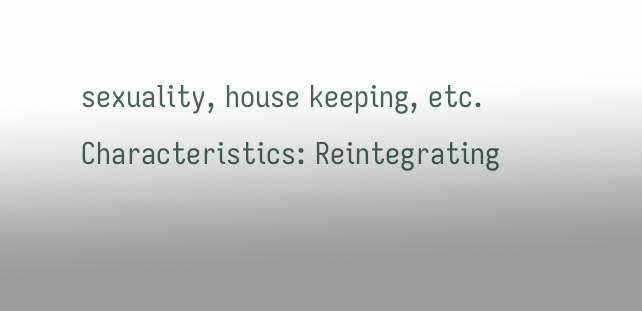sexuality, house keeping, etc.
Characteristics: Reintegrating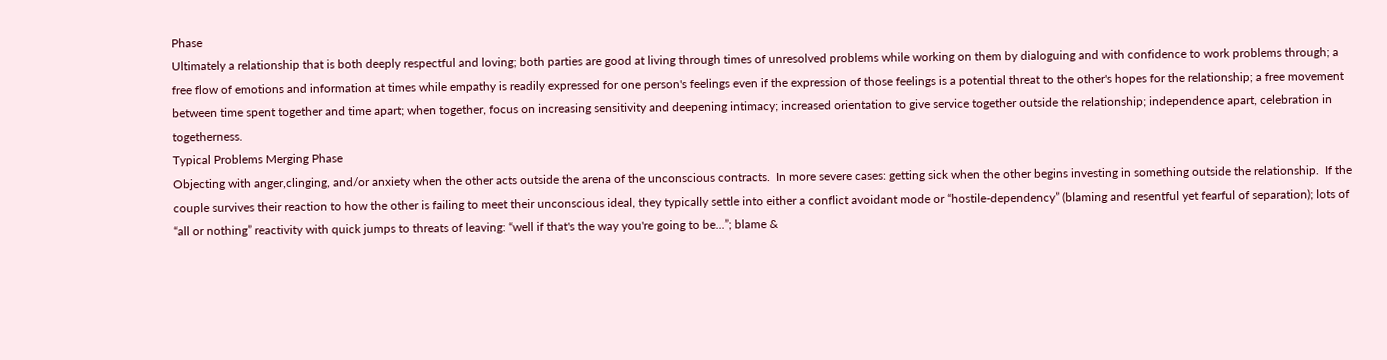Phase
Ultimately a relationship that is both deeply respectful and loving; both parties are good at living through times of unresolved problems while working on them by dialoguing and with confidence to work problems through; a free flow of emotions and information at times while empathy is readily expressed for one person's feelings even if the expression of those feelings is a potential threat to the other's hopes for the relationship; a free movement between time spent together and time apart; when together, focus on increasing sensitivity and deepening intimacy; increased orientation to give service together outside the relationship; independence apart, celebration in togetherness.
Typical Problems Merging Phase
Objecting with anger,clinging, and/or anxiety when the other acts outside the arena of the unconscious contracts.  In more severe cases: getting sick when the other begins investing in something outside the relationship.  If the couple survives their reaction to how the other is failing to meet their unconscious ideal, they typically settle into either a conflict avoidant mode or “hostile-dependency” (blaming and resentful yet fearful of separation); lots of “all or nothing” reactivity with quick jumps to threats of leaving: “well if that's the way you're going to be...”; blame &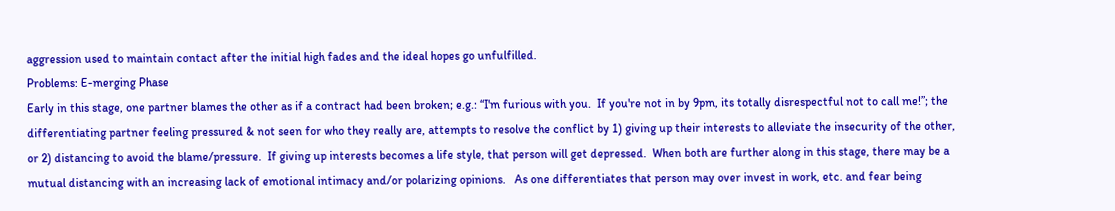aggression used to maintain contact after the initial high fades and the ideal hopes go unfulfilled.
Problems: E-merging Phase
Early in this stage, one partner blames the other as if a contract had been broken; e.g.: “I'm furious with you.  If you're not in by 9pm, its totally disrespectful not to call me!”; the differentiating partner feeling pressured & not seen for who they really are, attempts to resolve the conflict by 1) giving up their interests to alleviate the insecurity of the other, or 2) distancing to avoid the blame/pressure.  If giving up interests becomes a life style, that person will get depressed.  When both are further along in this stage, there may be a mutual distancing with an increasing lack of emotional intimacy and/or polarizing opinions.   As one differentiates that person may over invest in work, etc. and fear being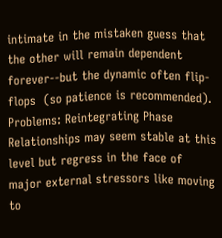intimate in the mistaken guess that the other will remain dependent forever--but the dynamic often flip-flops  (so patience is recommended).
Problems: Reintegrating Phase
Relationships may seem stable at this level but regress in the face of major external stressors like moving to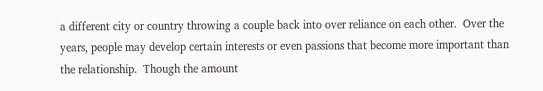a different city or country throwing a couple back into over reliance on each other.  Over the years, people may develop certain interests or even passions that become more important than the relationship.  Though the amount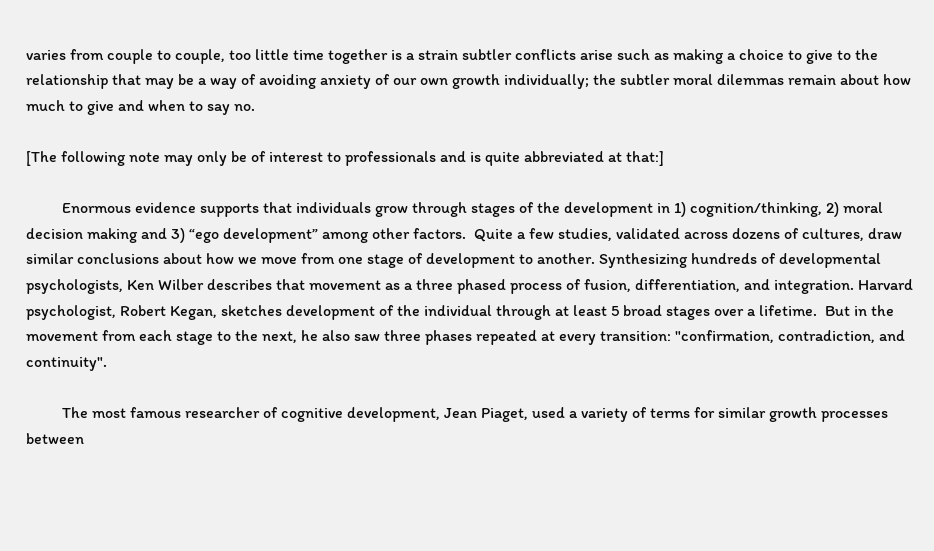varies from couple to couple, too little time together is a strain subtler conflicts arise such as making a choice to give to the relationship that may be a way of avoiding anxiety of our own growth individually; the subtler moral dilemmas remain about how much to give and when to say no.

[The following note may only be of interest to professionals and is quite abbreviated at that:]

         Enormous evidence supports that individuals grow through stages of the development in 1) cognition/thinking, 2) moral decision making and 3) “ego development” among other factors.  Quite a few studies, validated across dozens of cultures, draw similar conclusions about how we move from one stage of development to another. Synthesizing hundreds of developmental psychologists, Ken Wilber describes that movement as a three phased process of fusion, differentiation, and integration. Harvard psychologist, Robert Kegan, sketches development of the individual through at least 5 broad stages over a lifetime.  But in the movement from each stage to the next, he also saw three phases repeated at every transition: "confirmation, contradiction, and continuity".

         The most famous researcher of cognitive development, Jean Piaget, used a variety of terms for similar growth processes between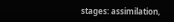stages: assimilation,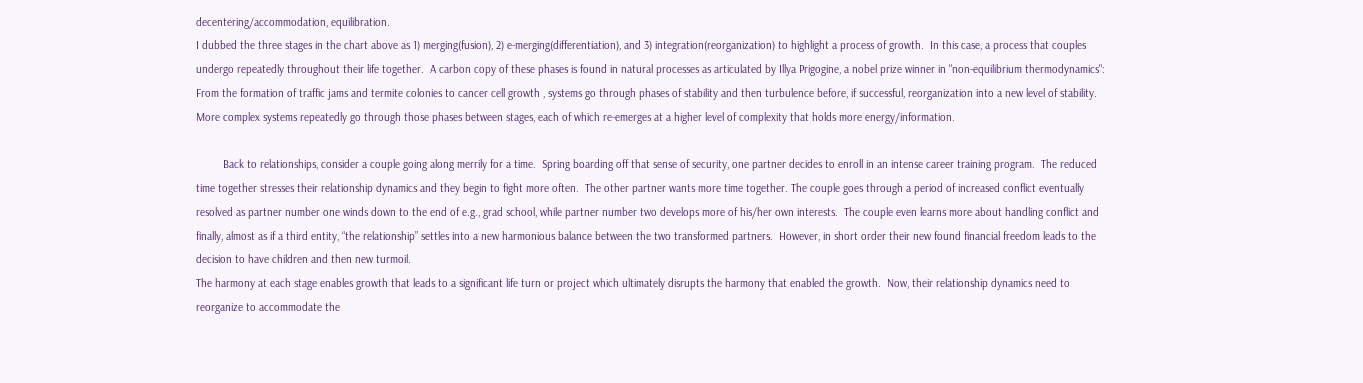decentering/accommodation, equilibration.
I dubbed the three stages in the chart above as 1) merging(fusion), 2) e-merging(differentiation), and 3) integration(reorganization) to highlight a process of growth.  In this case, a process that couples undergo repeatedly throughout their life together.  A carbon copy of these phases is found in natural processes as articulated by Illya Prigogine, a nobel prize winner in "non-equilibrium thermodynamics":  From the formation of traffic jams and termite colonies to cancer cell growth , systems go through phases of stability and then turbulence before, if successful, reorganization into a new level of stability.  More complex systems repeatedly go through those phases between stages, each of which re-emerges at a higher level of complexity that holds more energy/information.

         Back to relationships, consider a couple going along merrily for a time.  Spring boarding off that sense of security, one partner decides to enroll in an intense career training program.  The reduced time together stresses their relationship dynamics and they begin to fight more often.  The other partner wants more time together. The couple goes through a period of increased conflict eventually resolved as partner number one winds down to the end of e.g., grad school, while partner number two develops more of his/her own interests.  The couple even learns more about handling conflict and finally, almost as if a third entity, “the relationship” settles into a new harmonious balance between the two transformed partners.  However, in short order their new found financial freedom leads to the decision to have children and then new turmoil.
The harmony at each stage enables growth that leads to a significant life turn or project which ultimately disrupts the harmony that enabled the growth.  Now, their relationship dynamics need to reorganize to accommodate the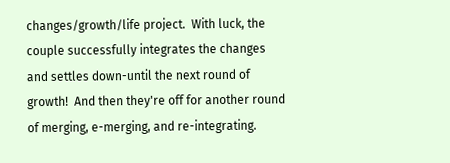changes/growth/life project.  With luck, the couple successfully integrates the changes and settles down-until the next round of growth!  And then they're off for another round of merging, e-merging, and re-integrating.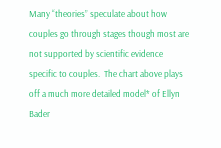Many “theories” speculate about how couples go through stages though most are not supported by scientific evidence specific to couples.  The chart above plays off a much more detailed model* of Ellyn Bader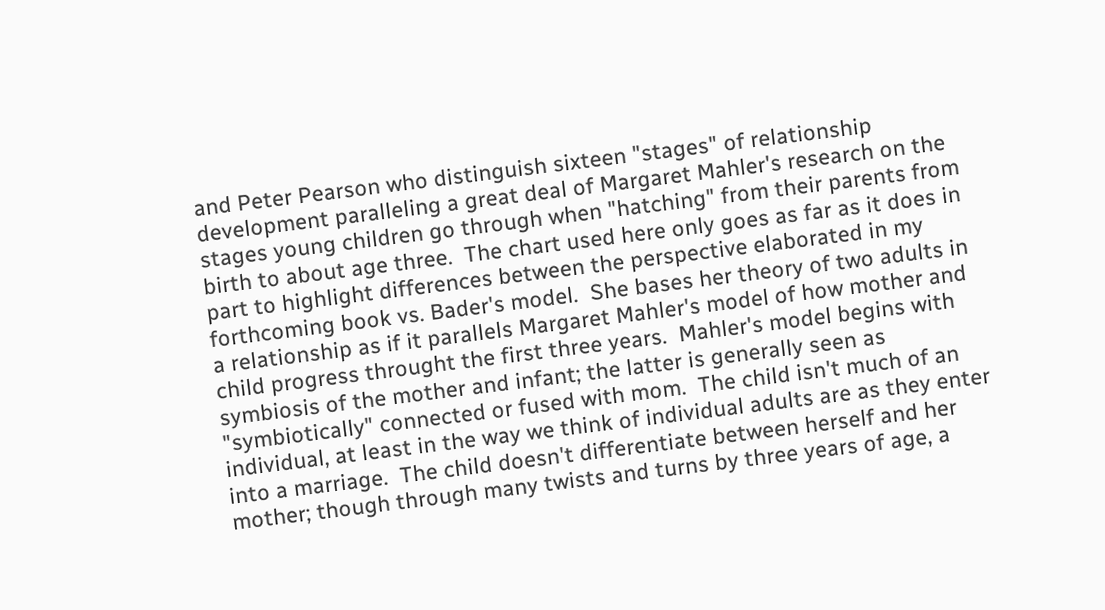and Peter Pearson who distinguish sixteen "stages" of relationship development paralleling a great deal of Margaret Mahler's research on the stages young children go through when "hatching" from their parents from birth to about age three.  The chart used here only goes as far as it does in part to highlight differences between the perspective elaborated in my forthcoming book vs. Bader's model.  She bases her theory of two adults in a relationship as if it parallels Margaret Mahler's model of how mother and child progress throught the first three years.  Mahler's model begins with symbiosis of the mother and infant; the latter is generally seen as "symbiotically" connected or fused with mom.  The child isn't much of an individual, at least in the way we think of individual adults are as they enter into a marriage.  The child doesn't differentiate between herself and her mother; though through many twists and turns by three years of age, a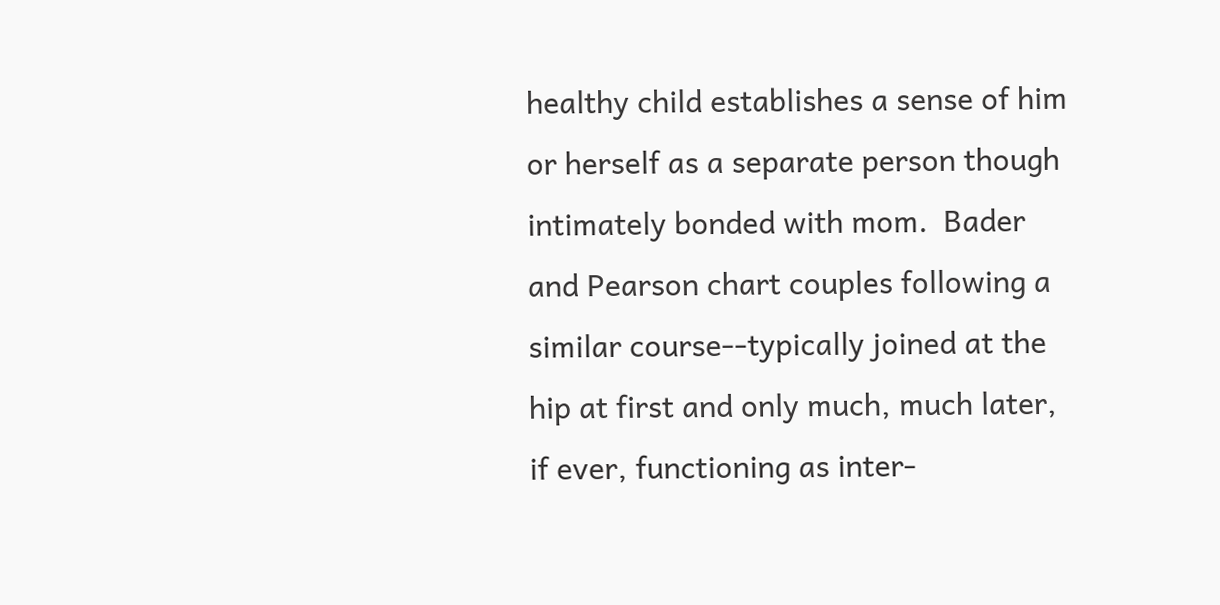healthy child establishes a sense of him or herself as a separate person though intimately bonded with mom.  Bader and Pearson chart couples following a similar course--typically joined at the hip at first and only much, much later, if ever, functioning as inter-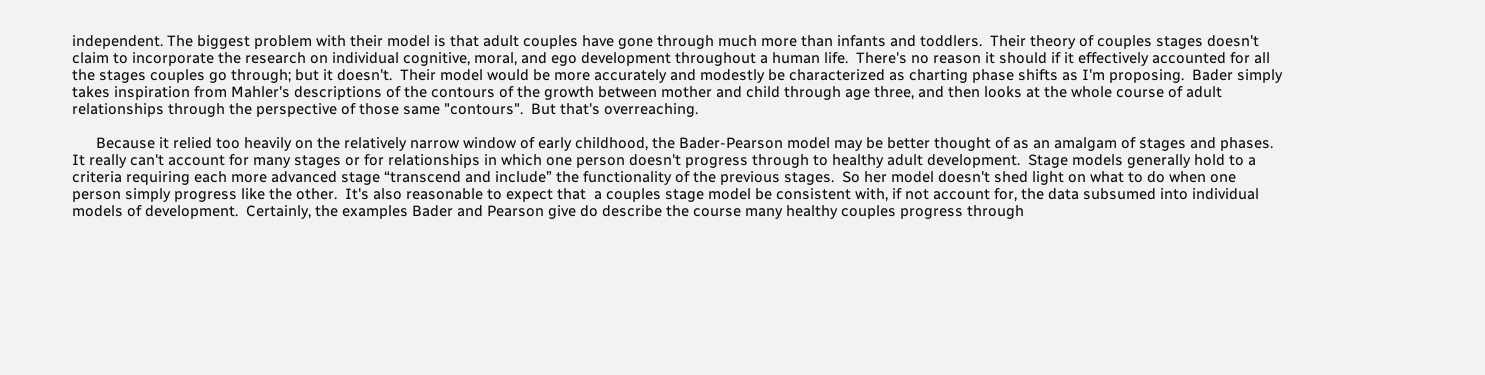independent. The biggest problem with their model is that adult couples have gone through much more than infants and toddlers.  Their theory of couples stages doesn't claim to incorporate the research on individual cognitive, moral, and ego development throughout a human life.  There's no reason it should if it effectively accounted for all the stages couples go through; but it doesn't.  Their model would be more accurately and modestly be characterized as charting phase shifts as I'm proposing.  Bader simply takes inspiration from Mahler's descriptions of the contours of the growth between mother and child through age three, and then looks at the whole course of adult relationships through the perspective of those same "contours".  But that's overreaching.

      Because it relied too heavily on the relatively narrow window of early childhood, the Bader-Pearson model may be better thought of as an amalgam of stages and phases.  It really can't account for many stages or for relationships in which one person doesn't progress through to healthy adult development.  Stage models generally hold to a criteria requiring each more advanced stage “transcend and include” the functionality of the previous stages.  So her model doesn't shed light on what to do when one person simply progress like the other.  It's also reasonable to expect that  a couples stage model be consistent with, if not account for, the data subsumed into individual models of development.  Certainly, the examples Bader and Pearson give do describe the course many healthy couples progress through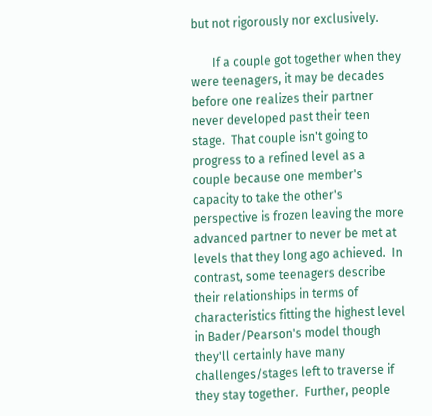but not rigorously nor exclusively.

       If a couple got together when they were teenagers, it may be decades before one realizes their partner never developed past their teen stage.  That couple isn't going to progress to a refined level as a couple because one member's capacity to take the other's perspective is frozen leaving the more advanced partner to never be met at levels that they long ago achieved.  In contrast, some teenagers describe their relationships in terms of characteristics fitting the highest level in Bader/Pearson's model though they'll certainly have many challenges/stages left to traverse if they stay together.  Further, people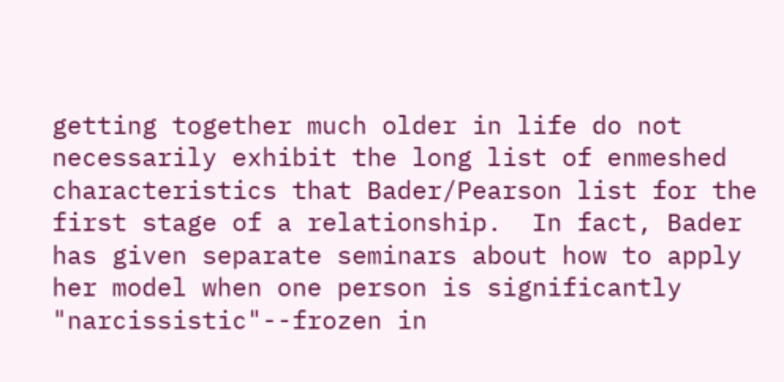getting together much older in life do not necessarily exhibit the long list of enmeshed characteristics that Bader/Pearson list for the first stage of a relationship.  In fact, Bader has given separate seminars about how to apply her model when one person is significantly "narcissistic"--frozen in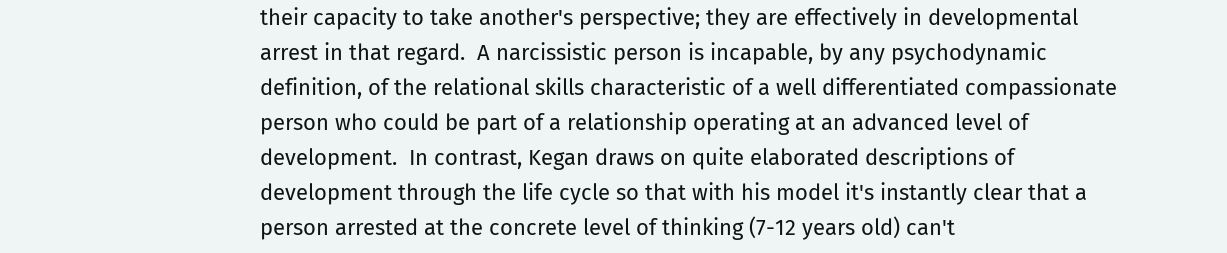their capacity to take another's perspective; they are effectively in developmental arrest in that regard.  A narcissistic person is incapable, by any psychodynamic definition, of the relational skills characteristic of a well differentiated compassionate person who could be part of a relationship operating at an advanced level of development.  In contrast, Kegan draws on quite elaborated descriptions of development through the life cycle so that with his model it's instantly clear that a person arrested at the concrete level of thinking (7-12 years old) can't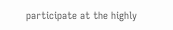participate at the highly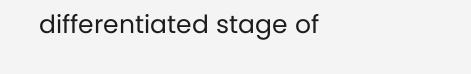differentiated stage of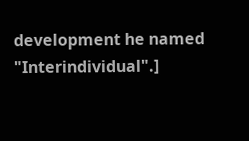development he named "Interindividual".]